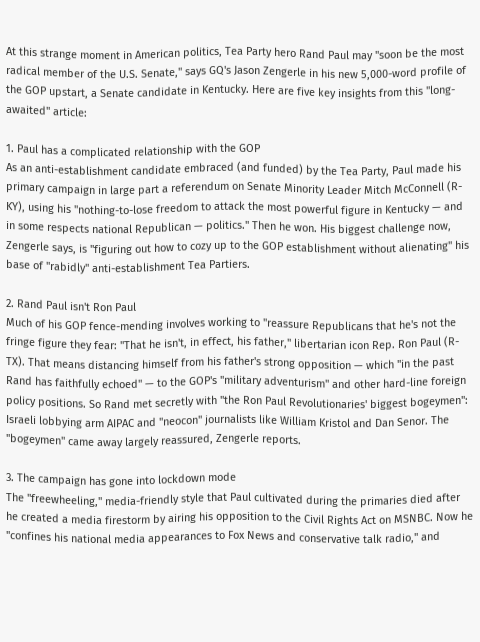At this strange moment in American politics, Tea Party hero Rand Paul may "soon be the most radical member of the U.S. Senate," says GQ's Jason Zengerle in his new 5,000-word profile of the GOP upstart, a Senate candidate in Kentucky. Here are five key insights from this "long-awaited" article:

1. Paul has a complicated relationship with the GOP
As an anti-establishment candidate embraced (and funded) by the Tea Party, Paul made his primary campaign in large part a referendum on Senate Minority Leader Mitch McConnell (R-KY), using his "nothing-to-lose freedom to attack the most powerful figure in Kentucky — and in some respects national Republican — politics." Then he won. His biggest challenge now, Zengerle says, is "figuring out how to cozy up to the GOP establishment without alienating" his base of "rabidly" anti-establishment Tea Partiers.

2. Rand Paul isn't Ron Paul
Much of his GOP fence-mending involves working to "reassure Republicans that he's not the fringe figure they fear: "That he isn't, in effect, his father," libertarian icon Rep. Ron Paul (R-TX). That means distancing himself from his father's strong opposition — which "in the past Rand has faithfully echoed" — to the GOP's "military adventurism" and other hard-line foreign policy positions. So Rand met secretly with "the Ron Paul Revolutionaries' biggest bogeymen": Israeli lobbying arm AIPAC and "neocon" journalists like William Kristol and Dan Senor. The "bogeymen" came away largely reassured, Zengerle reports.

3. The campaign has gone into lockdown mode
The "freewheeling," media-friendly style that Paul cultivated during the primaries died after he created a media firestorm by airing his opposition to the Civil Rights Act on MSNBC. Now he "confines his national media appearances to Fox News and conservative talk radio," and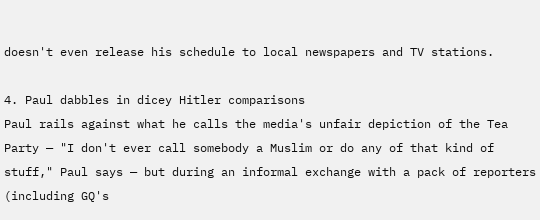doesn't even release his schedule to local newspapers and TV stations.

4. Paul dabbles in dicey Hitler comparisons
Paul rails against what he calls the media's unfair depiction of the Tea Party — "I don't ever call somebody a Muslim or do any of that kind of stuff," Paul says — but during an informal exchange with a pack of reporters (including GQ's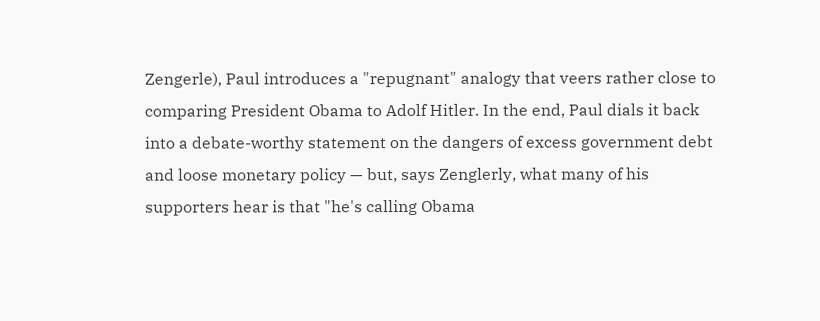Zengerle), Paul introduces a "repugnant" analogy that veers rather close to comparing President Obama to Adolf Hitler. In the end, Paul dials it back into a debate-worthy statement on the dangers of excess government debt and loose monetary policy — but, says Zenglerly, what many of his supporters hear is that "he's calling Obama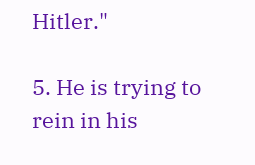Hitler."

5. He is trying to rein in his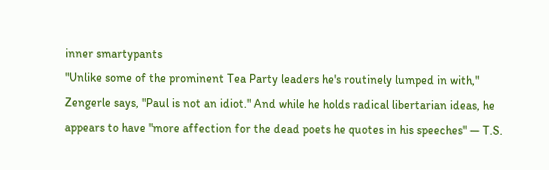inner smartypants
"Unlike some of the prominent Tea Party leaders he's routinely lumped in with," Zengerle says, "Paul is not an idiot." And while he holds radical libertarian ideas, he appears to have "more affection for the dead poets he quotes in his speeches" — T.S.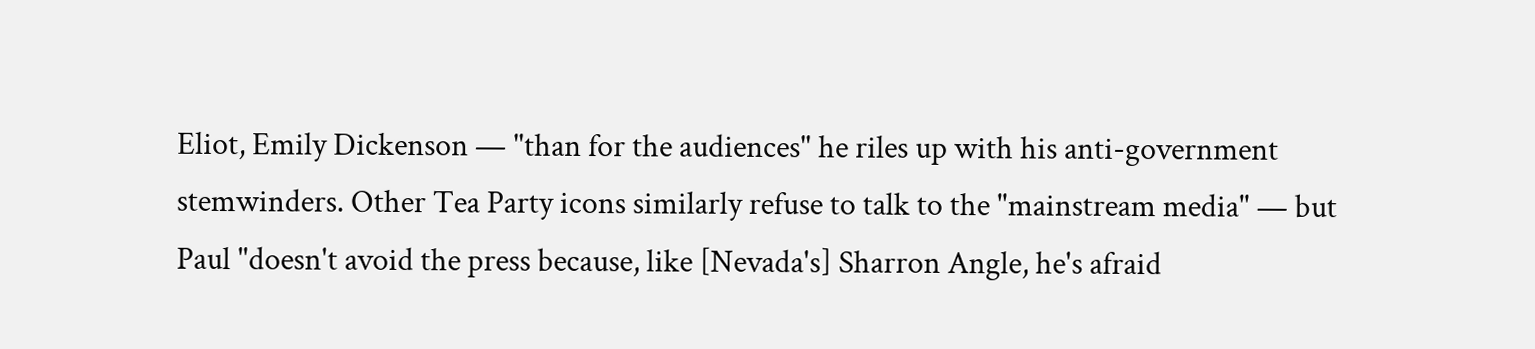Eliot, Emily Dickenson — "than for the audiences" he riles up with his anti-government stemwinders. Other Tea Party icons similarly refuse to talk to the "mainstream media" — but Paul "doesn't avoid the press because, like [Nevada's] Sharron Angle, he's afraid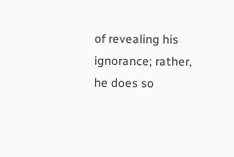of revealing his ignorance; rather, he does so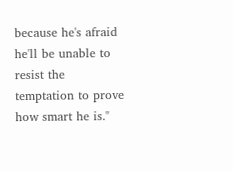because he's afraid he'll be unable to resist the temptation to prove how smart he is."